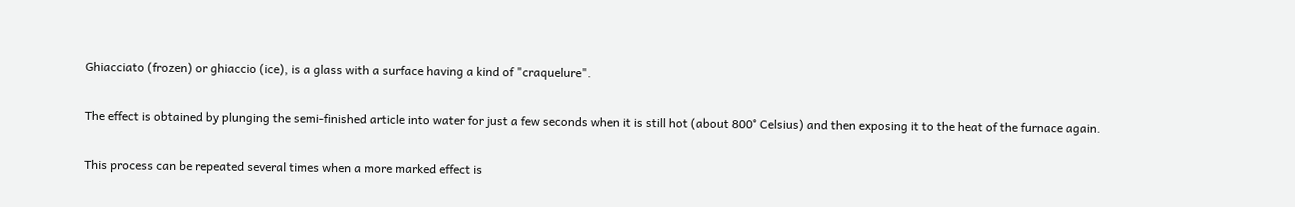Ghiacciato (frozen) or ghiaccio (ice), is a glass with a surface having a kind of "craquelure".

The effect is obtained by plunging the semi-finished article into water for just a few seconds when it is still hot (about 800° Celsius) and then exposing it to the heat of the furnace again.

This process can be repeated several times when a more marked effect is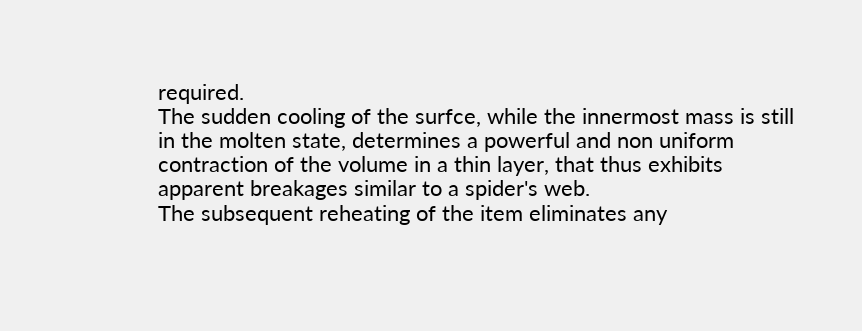required.
The sudden cooling of the surfce, while the innermost mass is still in the molten state, determines a powerful and non uniform contraction of the volume in a thin layer, that thus exhibits apparent breakages similar to a spider's web.
The subsequent reheating of the item eliminates any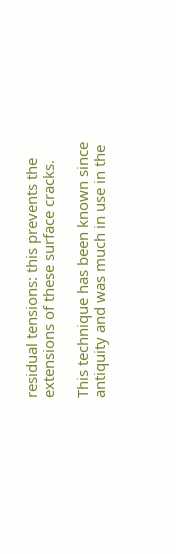residual tensions: this prevents the extensions of these surface cracks.

This technique has been known since antiquity and was much in use in the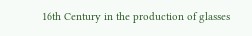16th Century in the production of glasses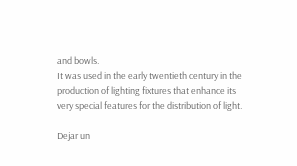and bowls.
It was used in the early twentieth century in the production of lighting fixtures that enhance its very special features for the distribution of light.

Dejar un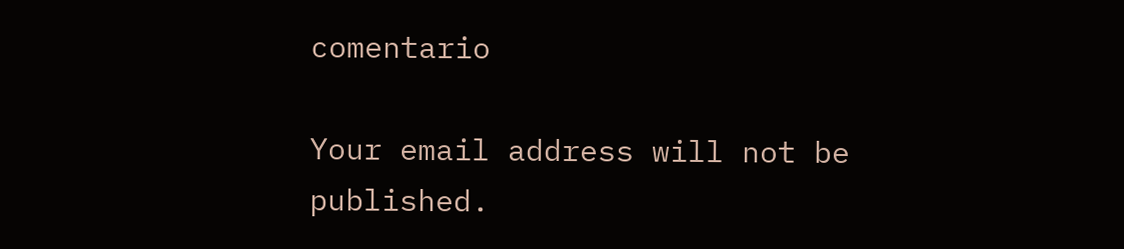comentario

Your email address will not be published.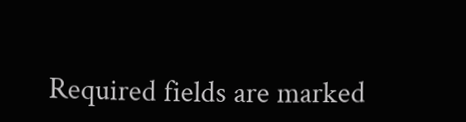Required fields are marked